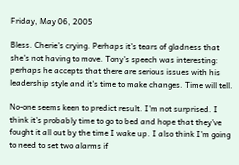Friday, May 06, 2005

Bless. Cherie's crying. Perhaps it's tears of gladness that she's not having to move. Tony's speech was interesting: perhaps he accepts that there are serious issues with his leadership style and it's time to make changes. Time will tell.

No-one seems keen to predict result. I'm not surprised. I think it's probably time to go to bed and hope that they've fought it all out by the time I wake up. I also think I'm going to need to set two alarms if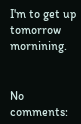I'm to get up tomorrow mornining.


No comments: